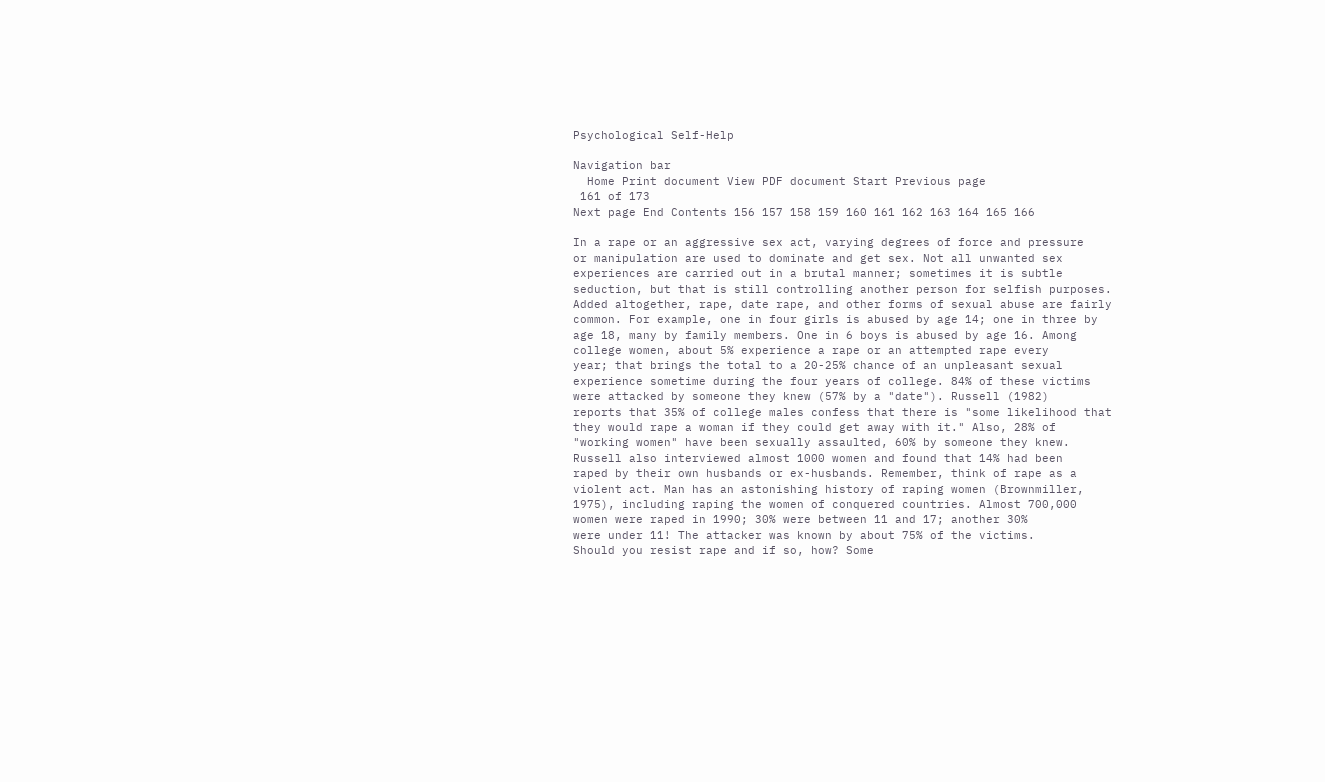Psychological Self-Help

Navigation bar
  Home Print document View PDF document Start Previous page
 161 of 173
Next page End Contents 156 157 158 159 160 161 162 163 164 165 166

In a rape or an aggressive sex act, varying degrees of force and pressure
or manipulation are used to dominate and get sex. Not all unwanted sex
experiences are carried out in a brutal manner; sometimes it is subtle
seduction, but that is still controlling another person for selfish purposes.
Added altogether, rape, date rape, and other forms of sexual abuse are fairly
common. For example, one in four girls is abused by age 14; one in three by
age 18, many by family members. One in 6 boys is abused by age 16. Among
college women, about 5% experience a rape or an attempted rape every
year; that brings the total to a 20-25% chance of an unpleasant sexual
experience sometime during the four years of college. 84% of these victims
were attacked by someone they knew (57% by a "date"). Russell (1982)
reports that 35% of college males confess that there is "some likelihood that
they would rape a woman if they could get away with it." Also, 28% of
"working women" have been sexually assaulted, 60% by someone they knew.
Russell also interviewed almost 1000 women and found that 14% had been
raped by their own husbands or ex-husbands. Remember, think of rape as a
violent act. Man has an astonishing history of raping women (Brownmiller,
1975), including raping the women of conquered countries. Almost 700,000
women were raped in 1990; 30% were between 11 and 17; another 30%
were under 11! The attacker was known by about 75% of the victims.
Should you resist rape and if so, how? Some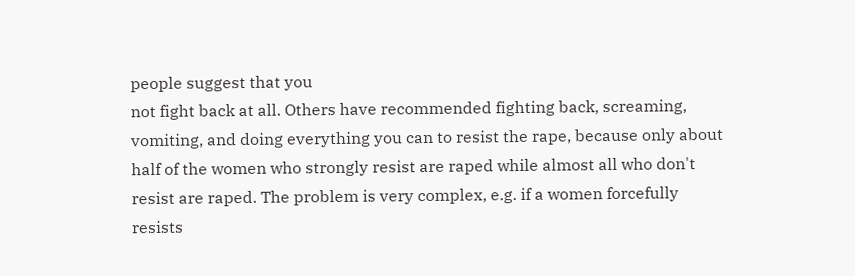people suggest that you
not fight back at all. Others have recommended fighting back, screaming,
vomiting, and doing everything you can to resist the rape, because only about
half of the women who strongly resist are raped while almost all who don't
resist are raped. The problem is very complex, e.g. if a women forcefully
resists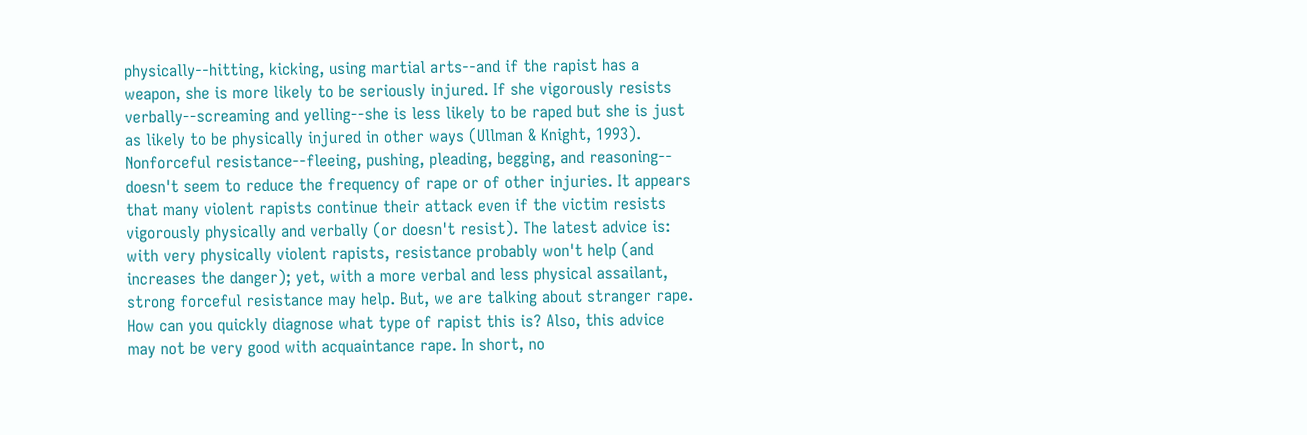physically--hitting, kicking, using martial arts--and if the rapist has a
weapon, she is more likely to be seriously injured. If she vigorously resists
verbally--screaming and yelling--she is less likely to be raped but she is just
as likely to be physically injured in other ways (Ullman & Knight, 1993).
Nonforceful resistance--fleeing, pushing, pleading, begging, and reasoning--
doesn't seem to reduce the frequency of rape or of other injuries. It appears
that many violent rapists continue their attack even if the victim resists
vigorously physically and verbally (or doesn't resist). The latest advice is:
with very physically violent rapists, resistance probably won't help (and
increases the danger); yet, with a more verbal and less physical assailant,
strong forceful resistance may help. But, we are talking about stranger rape.
How can you quickly diagnose what type of rapist this is? Also, this advice
may not be very good with acquaintance rape. In short, no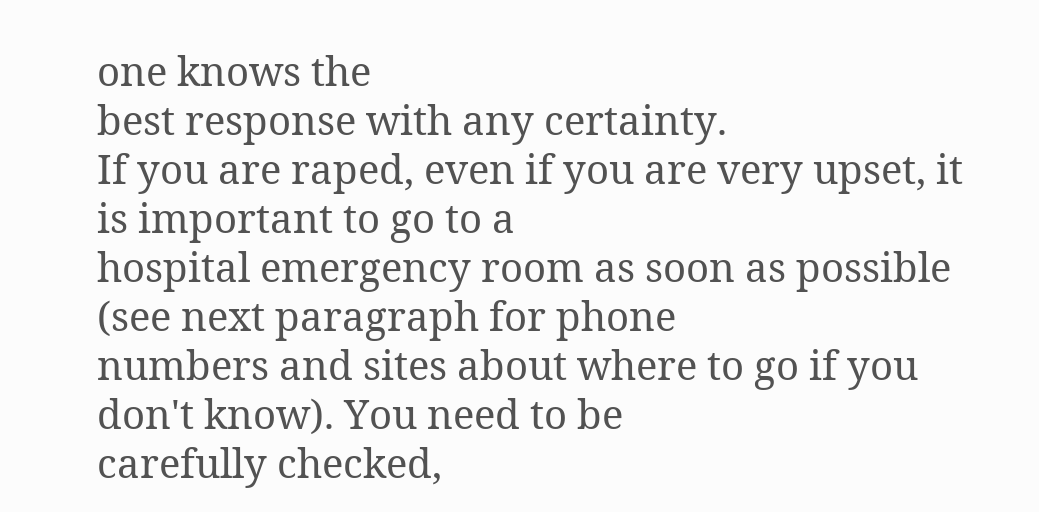one knows the
best response with any certainty.
If you are raped, even if you are very upset, it is important to go to a
hospital emergency room as soon as possible (see next paragraph for phone
numbers and sites about where to go if you don't know). You need to be
carefully checked,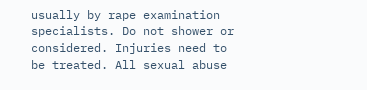usually by rape examination specialists. Do not shower or
considered. Injuries need to be treated. All sexual abuse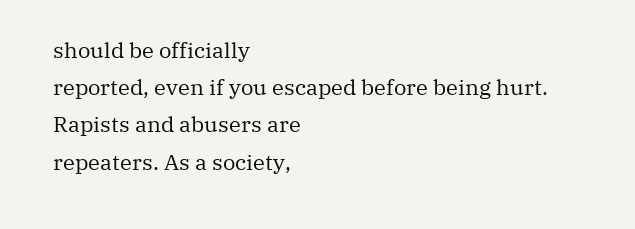should be officially
reported, even if you escaped before being hurt. Rapists and abusers are
repeaters. As a society,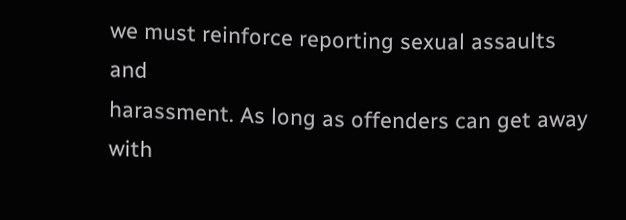we must reinforce reporting sexual assaults and
harassment. As long as offenders can get away with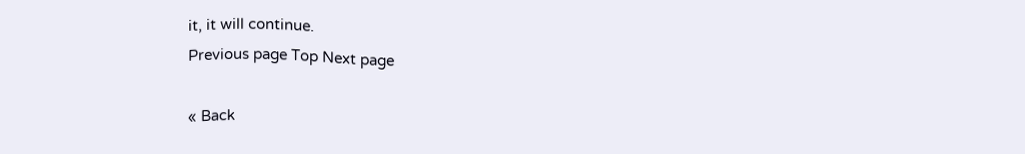it, it will continue.
Previous page Top Next page

« Back